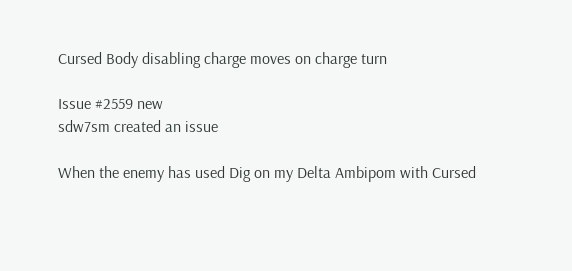Cursed Body disabling charge moves on charge turn

Issue #2559 new
sdw7sm created an issue

When the enemy has used Dig on my Delta Ambipom with Cursed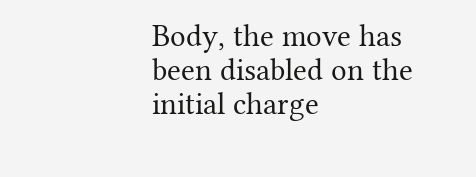Body, the move has been disabled on the initial charge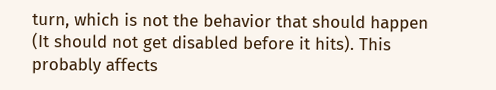turn, which is not the behavior that should happen (It should not get disabled before it hits). This probably affects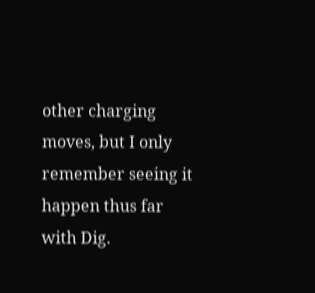other charging moves, but I only remember seeing it happen thus far with Dig.